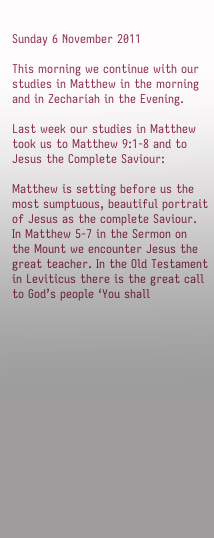Sunday 6 November 2011

This morning we continue with our studies in Matthew in the morning and in Zechariah in the Evening.

Last week our studies in Matthew took us to Matthew 9:1-8 and to Jesus the Complete Saviour:

Matthew is setting before us the most sumptuous, beautiful portrait of Jesus as the complete Saviour. In Matthew 5-7 in the Sermon on the Mount we encounter Jesus the great teacher. In the Old Testament in Leviticus there is the great call to God’s people ‘You shall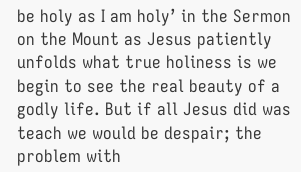be holy as I am holy’ in the Sermon on the Mount as Jesus patiently unfolds what true holiness is we begin to see the real beauty of a godly life. But if all Jesus did was teach we would be despair; the problem with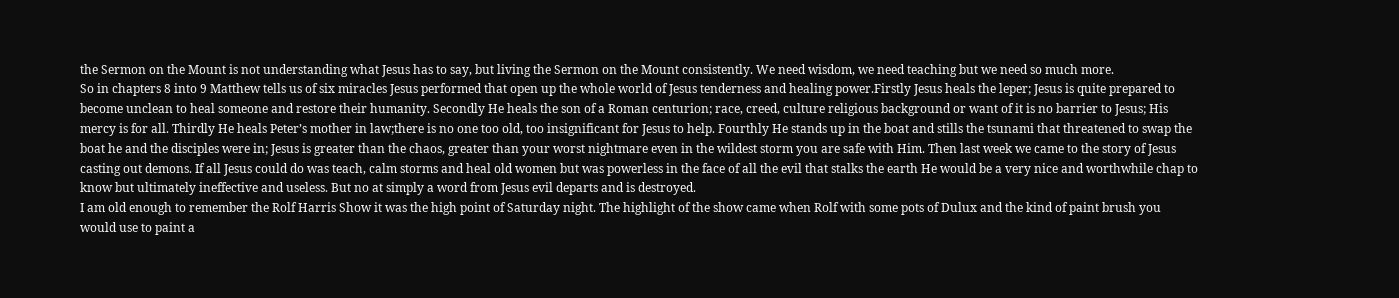the Sermon on the Mount is not understanding what Jesus has to say, but living the Sermon on the Mount consistently. We need wisdom, we need teaching but we need so much more.
So in chapters 8 into 9 Matthew tells us of six miracles Jesus performed that open up the whole world of Jesus tenderness and healing power.Firstly Jesus heals the leper; Jesus is quite prepared to become unclean to heal someone and restore their humanity. Secondly He heals the son of a Roman centurion; race, creed, culture religious background or want of it is no barrier to Jesus; His mercy is for all. Thirdly He heals Peter’s mother in law;there is no one too old, too insignificant for Jesus to help. Fourthly He stands up in the boat and stills the tsunami that threatened to swap the boat he and the disciples were in; Jesus is greater than the chaos, greater than your worst nightmare even in the wildest storm you are safe with Him. Then last week we came to the story of Jesus casting out demons. If all Jesus could do was teach, calm storms and heal old women but was powerless in the face of all the evil that stalks the earth He would be a very nice and worthwhile chap to know but ultimately ineffective and useless. But no at simply a word from Jesus evil departs and is destroyed.
I am old enough to remember the Rolf Harris Show it was the high point of Saturday night. The highlight of the show came when Rolf with some pots of Dulux and the kind of paint brush you would use to paint a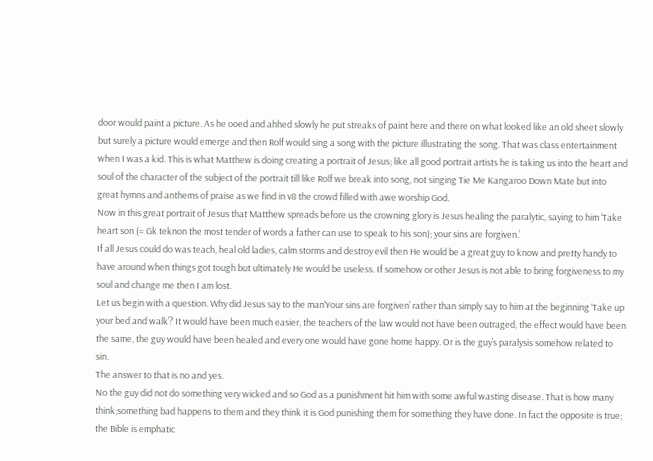door would paint a picture. As he ooed and ahhed slowly he put streaks of paint here and there on what looked like an old sheet slowly but surely a picture would emerge and then Rolf would sing a song with the picture illustrating the song. That was class entertainment when I was a kid. This is what Matthew is doing creating a portrait of Jesus; like all good portrait artists he is taking us into the heart and soul of the character of the subject of the portrait till like Rolf we break into song, not singing Tie Me Kangaroo Down Mate but into great hymns and anthems of praise as we find in v8 the crowd filled with awe worship God.
Now in this great portrait of Jesus that Matthew spreads before us the crowning glory is Jesus healing the paralytic, saying to him ‘Take heart son (= Gk teknon the most tender of words a father can use to speak to his son); your sins are forgiven.’
If all Jesus could do was teach, heal old ladies, calm storms and destroy evil then He would be a great guy to know and pretty handy to have around when things got tough but ultimately He would be useless. If somehow or other Jesus is not able to bring forgiveness to my soul and change me then I am lost.
Let us begin with a question. Why did Jesus say to the man‘Your sins are forgiven’ rather than simply say to him at the beginning ‘Take up your bed and walk’? It would have been much easier, the teachers of the law would not have been outraged, the effect would have been the same, the guy would have been healed and every one would have gone home happy. Or is the guy’s paralysis somehow related to sin.
The answer to that is no and yes.
No the guy did not do something very wicked and so God as a punishment hit him with some awful wasting disease. That is how many think;something bad happens to them and they think it is God punishing them for something they have done. In fact the opposite is true; the Bible is emphatic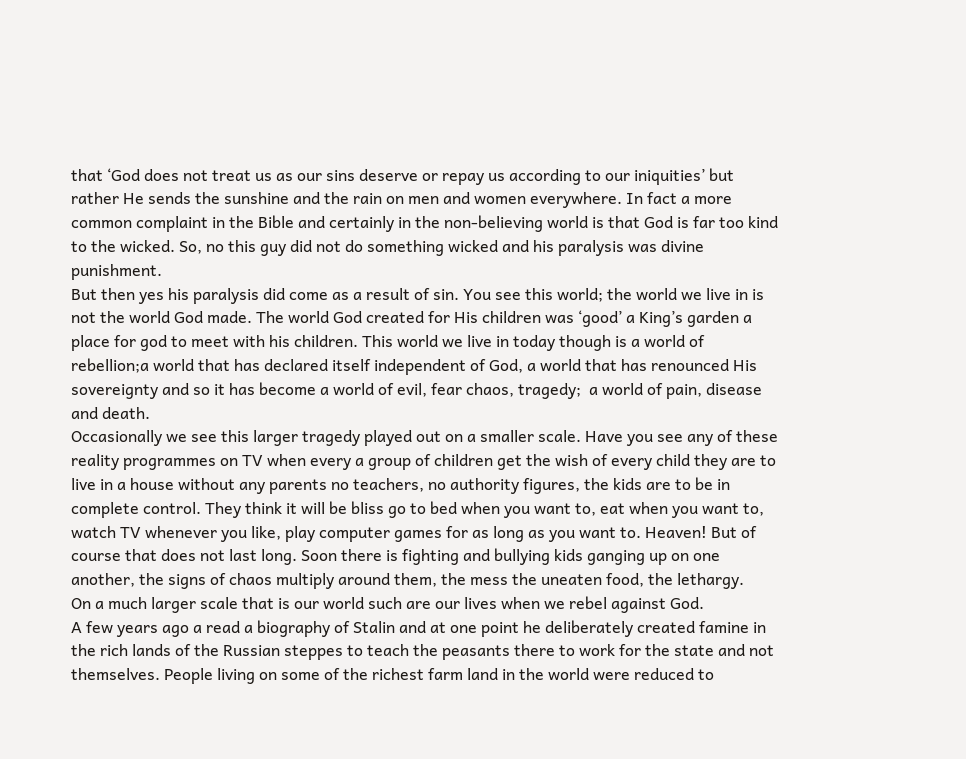that ‘God does not treat us as our sins deserve or repay us according to our iniquities’ but rather He sends the sunshine and the rain on men and women everywhere. In fact a more common complaint in the Bible and certainly in the non-believing world is that God is far too kind to the wicked. So, no this guy did not do something wicked and his paralysis was divine punishment.
But then yes his paralysis did come as a result of sin. You see this world; the world we live in is not the world God made. The world God created for His children was ‘good’ a King’s garden a place for god to meet with his children. This world we live in today though is a world of rebellion;a world that has declared itself independent of God, a world that has renounced His sovereignty and so it has become a world of evil, fear chaos, tragedy;  a world of pain, disease and death.
Occasionally we see this larger tragedy played out on a smaller scale. Have you see any of these reality programmes on TV when every a group of children get the wish of every child they are to live in a house without any parents no teachers, no authority figures, the kids are to be in complete control. They think it will be bliss go to bed when you want to, eat when you want to, watch TV whenever you like, play computer games for as long as you want to. Heaven! But of course that does not last long. Soon there is fighting and bullying kids ganging up on one another, the signs of chaos multiply around them, the mess the uneaten food, the lethargy.
On a much larger scale that is our world such are our lives when we rebel against God.
A few years ago a read a biography of Stalin and at one point he deliberately created famine in the rich lands of the Russian steppes to teach the peasants there to work for the state and not themselves. People living on some of the richest farm land in the world were reduced to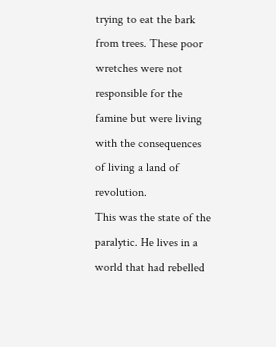trying to eat the bark from trees. These poor wretches were not responsible for the famine but were living with the consequences of living a land of revolution.
This was the state of the paralytic. He lives in a world that had rebelled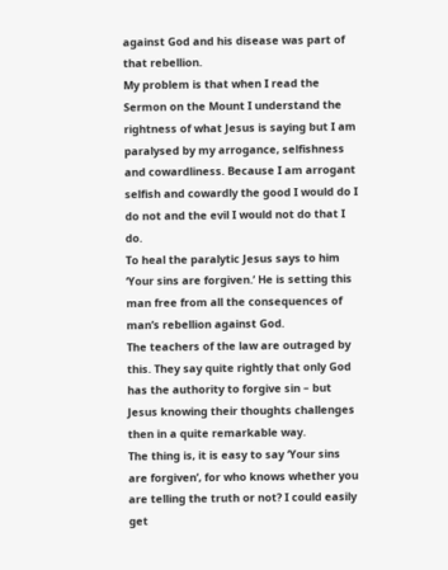against God and his disease was part of that rebellion.
My problem is that when I read the Sermon on the Mount I understand the rightness of what Jesus is saying but I am paralysed by my arrogance, selfishness and cowardliness. Because I am arrogant selfish and cowardly the good I would do I do not and the evil I would not do that I do.
To heal the paralytic Jesus says to him ‘Your sins are forgiven.’ He is setting this man free from all the consequences of man’s rebellion against God.
The teachers of the law are outraged by this. They say quite rightly that only God has the authority to forgive sin – but Jesus knowing their thoughts challenges then in a quite remarkable way.
The thing is, it is easy to say ‘Your sins are forgiven’, for who knows whether you are telling the truth or not? I could easily get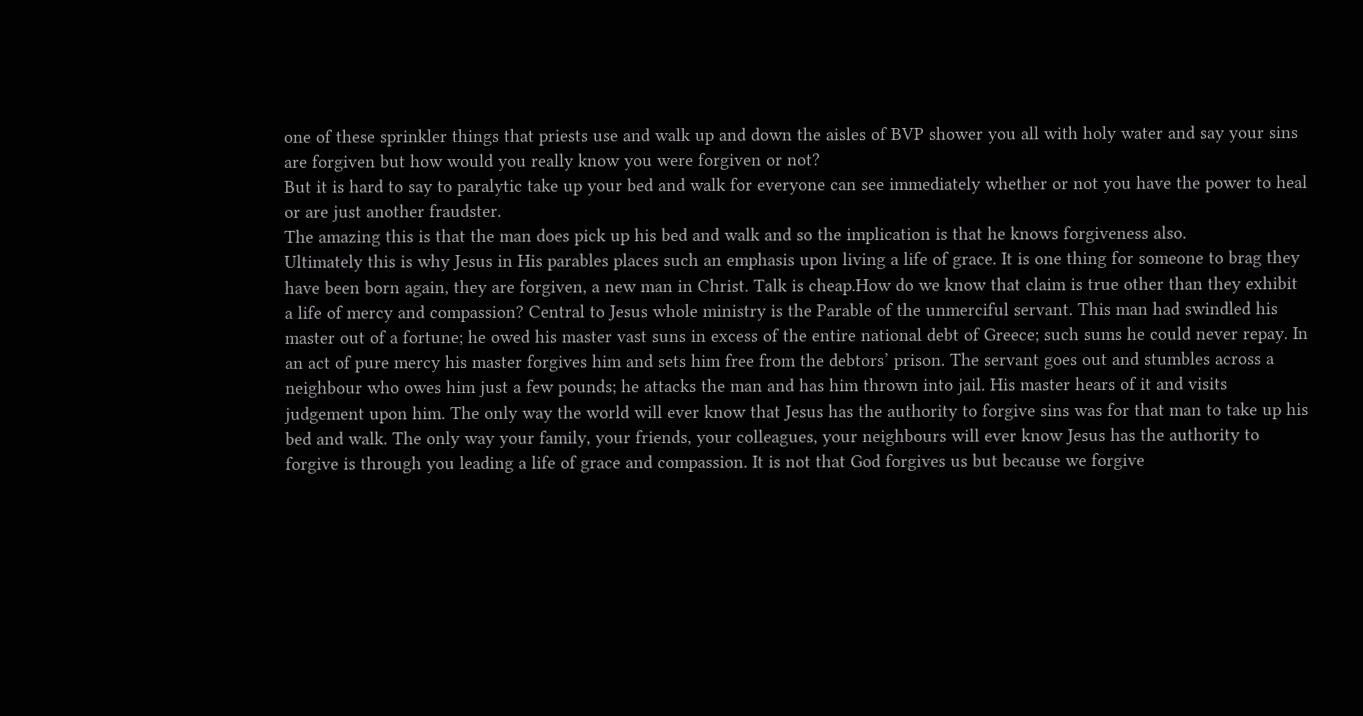one of these sprinkler things that priests use and walk up and down the aisles of BVP shower you all with holy water and say your sins are forgiven but how would you really know you were forgiven or not?
But it is hard to say to paralytic take up your bed and walk for everyone can see immediately whether or not you have the power to heal or are just another fraudster.
The amazing this is that the man does pick up his bed and walk and so the implication is that he knows forgiveness also.
Ultimately this is why Jesus in His parables places such an emphasis upon living a life of grace. It is one thing for someone to brag they have been born again, they are forgiven, a new man in Christ. Talk is cheap.How do we know that claim is true other than they exhibit a life of mercy and compassion? Central to Jesus whole ministry is the Parable of the unmerciful servant. This man had swindled his master out of a fortune; he owed his master vast suns in excess of the entire national debt of Greece; such sums he could never repay. In an act of pure mercy his master forgives him and sets him free from the debtors’ prison. The servant goes out and stumbles across a neighbour who owes him just a few pounds; he attacks the man and has him thrown into jail. His master hears of it and visits judgement upon him. The only way the world will ever know that Jesus has the authority to forgive sins was for that man to take up his bed and walk. The only way your family, your friends, your colleagues, your neighbours will ever know Jesus has the authority to forgive is through you leading a life of grace and compassion. It is not that God forgives us but because we forgive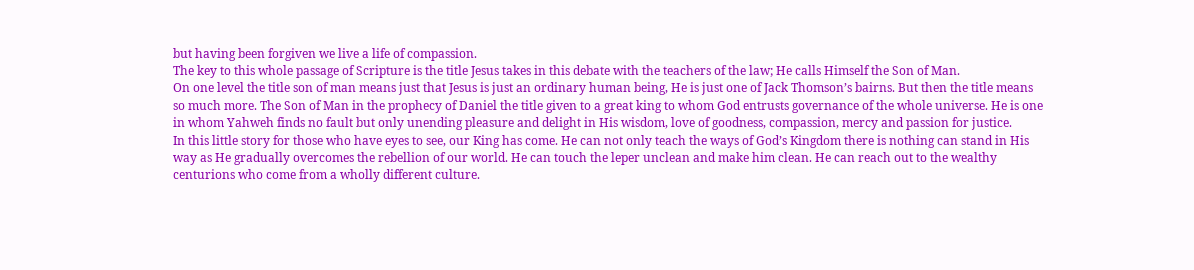but having been forgiven we live a life of compassion.
The key to this whole passage of Scripture is the title Jesus takes in this debate with the teachers of the law; He calls Himself the Son of Man.
On one level the title son of man means just that Jesus is just an ordinary human being, He is just one of Jack Thomson’s bairns. But then the title means so much more. The Son of Man in the prophecy of Daniel the title given to a great king to whom God entrusts governance of the whole universe. He is one in whom Yahweh finds no fault but only unending pleasure and delight in His wisdom, love of goodness, compassion, mercy and passion for justice.
In this little story for those who have eyes to see, our King has come. He can not only teach the ways of God’s Kingdom there is nothing can stand in His way as He gradually overcomes the rebellion of our world. He can touch the leper unclean and make him clean. He can reach out to the wealthy centurions who come from a wholly different culture.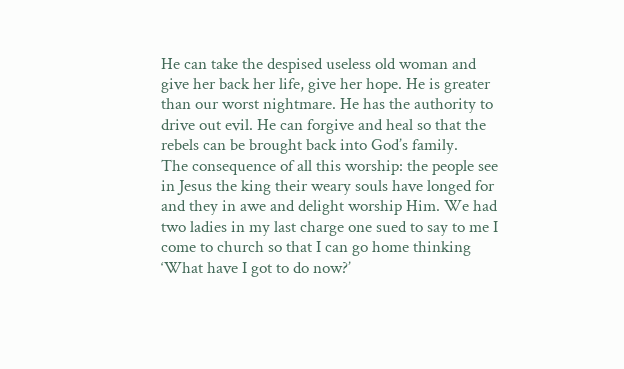He can take the despised useless old woman and give her back her life, give her hope. He is greater than our worst nightmare. He has the authority to drive out evil. He can forgive and heal so that the rebels can be brought back into God’s family.
The consequence of all this worship: the people see in Jesus the king their weary souls have longed for and they in awe and delight worship Him. We had two ladies in my last charge one sued to say to me I come to church so that I can go home thinking ‘What have I got to do now?’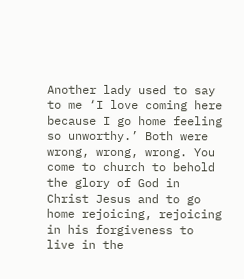Another lady used to say to me ‘I love coming here because I go home feeling so unworthy.’ Both were wrong, wrong, wrong. You come to church to behold the glory of God in Christ Jesus and to go home rejoicing, rejoicing in his forgiveness to live in the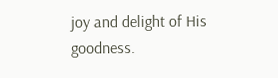joy and delight of His goodness.